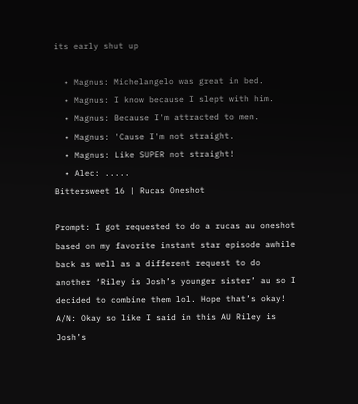its early shut up

  • Magnus: Michelangelo was great in bed.
  • Magnus: I know because I slept with him.
  • Magnus: Because I'm attracted to men.
  • Magnus: 'Cause I'm not straight.
  • Magnus: Like SUPER not straight!
  • Alec: .....
Bittersweet 16 | Rucas Oneshot

Prompt: I got requested to do a rucas au oneshot based on my favorite instant star episode awhile back as well as a different request to do another ‘Riley is Josh’s younger sister’ au so I decided to combine them lol. Hope that’s okay!
A/N: Okay so like I said in this AU Riley is Josh’s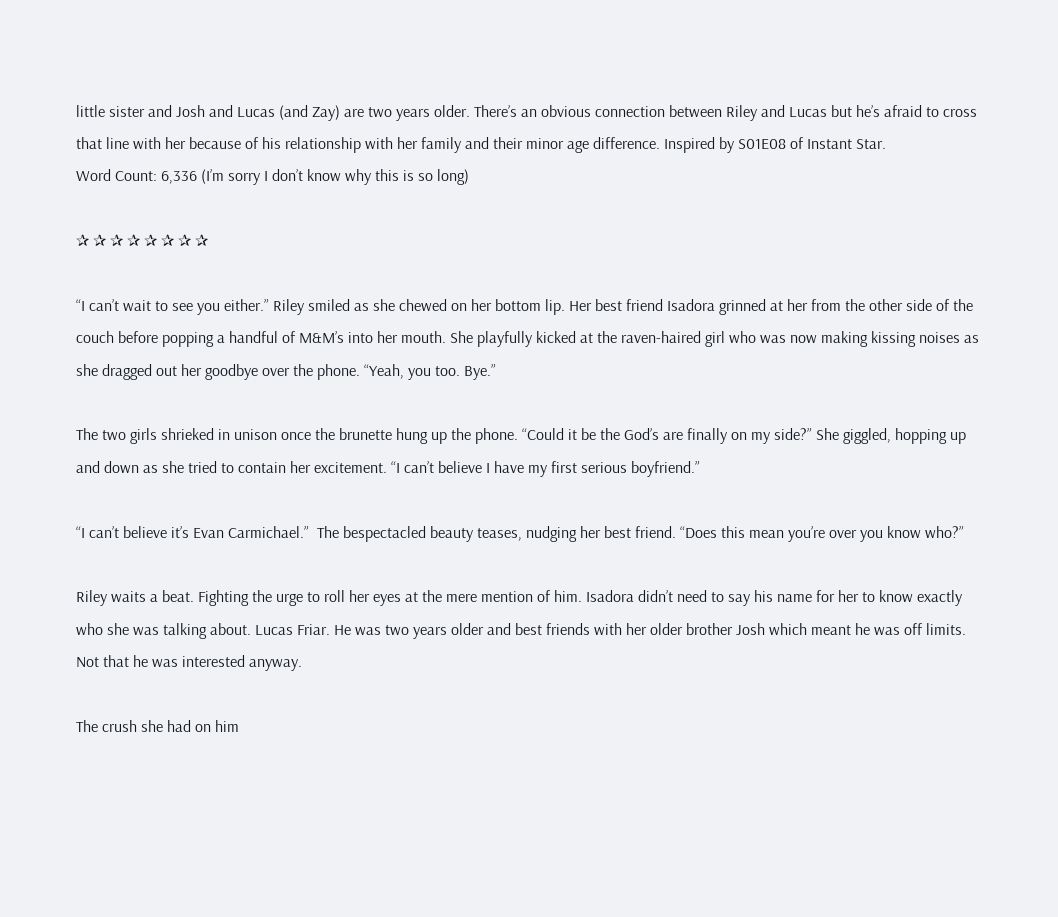little sister and Josh and Lucas (and Zay) are two years older. There’s an obvious connection between Riley and Lucas but he’s afraid to cross that line with her because of his relationship with her family and their minor age difference. Inspired by S01E08 of Instant Star.
Word Count: 6,336 (I’m sorry I don’t know why this is so long)

✰ ✰ ✰ ✰ ✰ ✰ ✰ ✰

“I can’t wait to see you either.” Riley smiled as she chewed on her bottom lip. Her best friend Isadora grinned at her from the other side of the couch before popping a handful of M&M’s into her mouth. She playfully kicked at the raven-haired girl who was now making kissing noises as she dragged out her goodbye over the phone. “Yeah, you too. Bye.”

The two girls shrieked in unison once the brunette hung up the phone. “Could it be the God’s are finally on my side?” She giggled, hopping up and down as she tried to contain her excitement. “I can’t believe I have my first serious boyfriend.”

“I can’t believe it’s Evan Carmichael.”  The bespectacled beauty teases, nudging her best friend. “Does this mean you’re over you know who?”

Riley waits a beat. Fighting the urge to roll her eyes at the mere mention of him. Isadora didn’t need to say his name for her to know exactly who she was talking about. Lucas Friar. He was two years older and best friends with her older brother Josh which meant he was off limits. Not that he was interested anyway.

The crush she had on him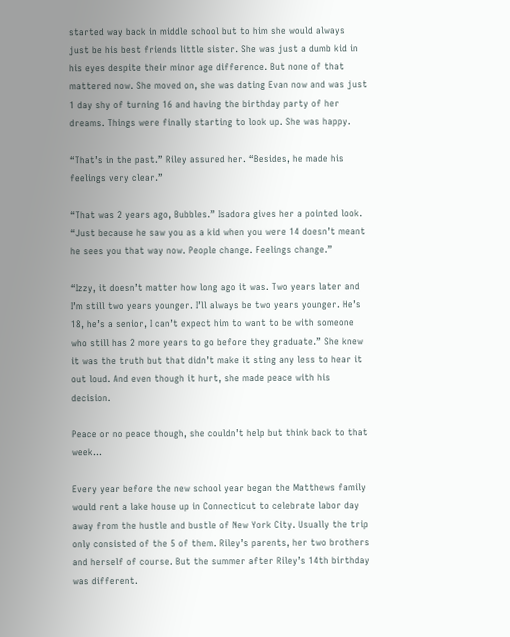started way back in middle school but to him she would always just be his best friends little sister. She was just a dumb kid in his eyes despite their minor age difference. But none of that mattered now. She moved on, she was dating Evan now and was just 1 day shy of turning 16 and having the birthday party of her dreams. Things were finally starting to look up. She was happy.

“That’s in the past.” Riley assured her. “Besides, he made his feelings very clear.”

“That was 2 years ago, Bubbles.” Isadora gives her a pointed look. “Just because he saw you as a kid when you were 14 doesn’t meant he sees you that way now. People change. Feelings change.”

“Izzy, it doesn’t matter how long ago it was. Two years later and I’m still two years younger. I’ll always be two years younger. He’s 18, he’s a senior, I can’t expect him to want to be with someone who still has 2 more years to go before they graduate.” She knew it was the truth but that didn’t make it sting any less to hear it out loud. And even though it hurt, she made peace with his decision.

Peace or no peace though, she couldn’t help but think back to that week…

Every year before the new school year began the Matthews family would rent a lake house up in Connecticut to celebrate labor day away from the hustle and bustle of New York City. Usually the trip only consisted of the 5 of them. Riley’s parents, her two brothers and herself of course. But the summer after Riley’s 14th birthday was different.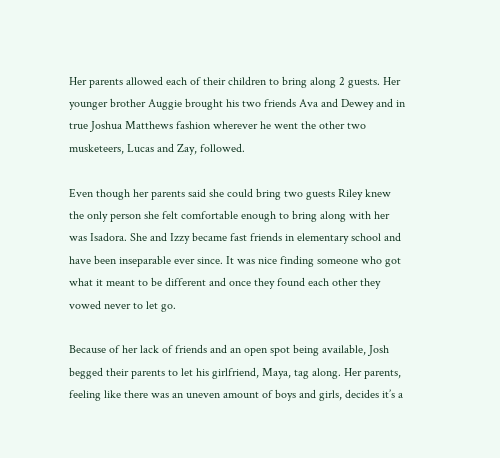Her parents allowed each of their children to bring along 2 guests. Her younger brother Auggie brought his two friends Ava and Dewey and in true Joshua Matthews fashion wherever he went the other two musketeers, Lucas and Zay, followed.

Even though her parents said she could bring two guests Riley knew the only person she felt comfortable enough to bring along with her was Isadora. She and Izzy became fast friends in elementary school and have been inseparable ever since. It was nice finding someone who got what it meant to be different and once they found each other they vowed never to let go.

Because of her lack of friends and an open spot being available, Josh begged their parents to let his girlfriend, Maya, tag along. Her parents, feeling like there was an uneven amount of boys and girls, decides it’s a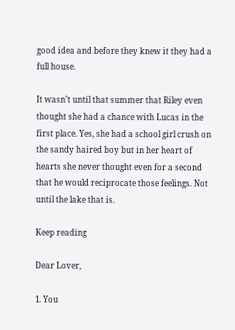good idea and before they knew it they had a full house.

It wasn’t until that summer that Riley even thought she had a chance with Lucas in the first place. Yes, she had a school girl crush on the sandy haired boy but in her heart of hearts she never thought even for a second that he would reciprocate those feelings. Not until the lake that is.

Keep reading

Dear Lover,

1. You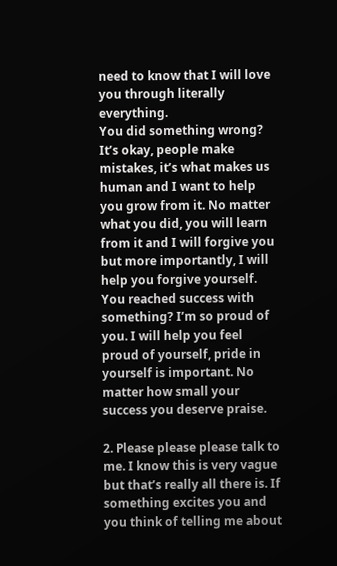need to know that I will love you through literally everything.
You did something wrong? It’s okay, people make mistakes, it’s what makes us human and I want to help you grow from it. No matter what you did, you will learn from it and I will forgive you but more importantly, I will help you forgive yourself.
You reached success with something? I’m so proud of you. I will help you feel proud of yourself, pride in yourself is important. No matter how small your success you deserve praise.

2. Please please please talk to me. I know this is very vague but that’s really all there is. If something excites you and you think of telling me about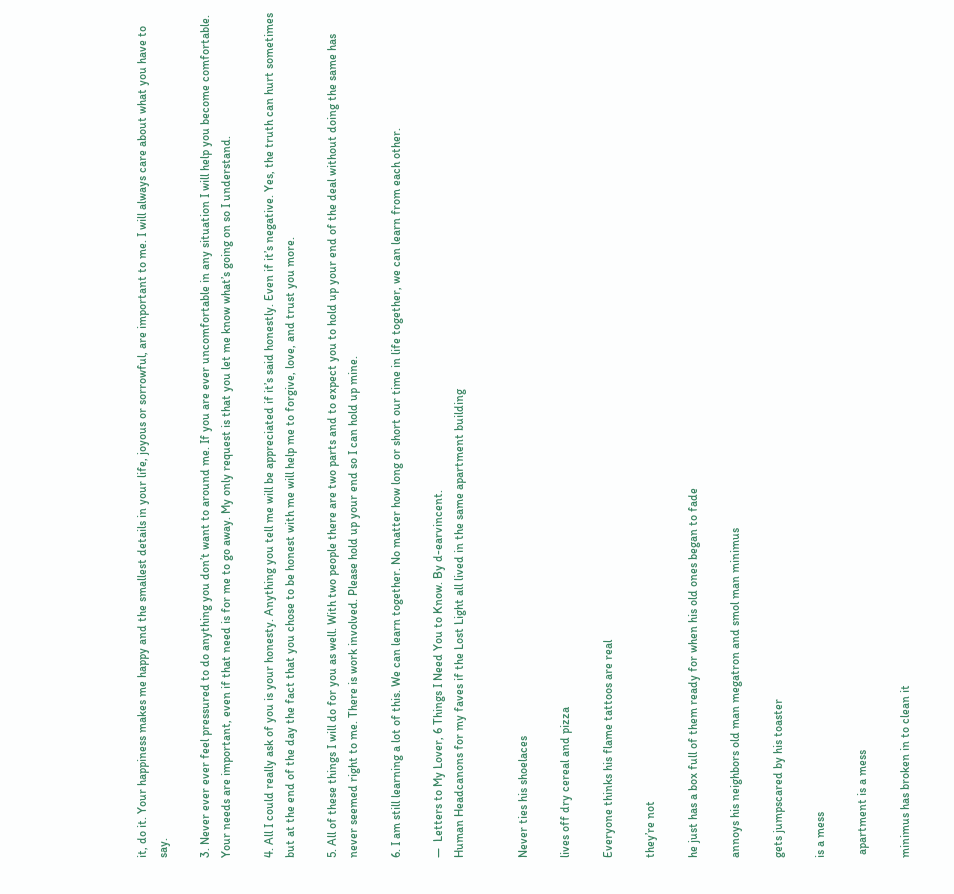it, do it. Your happiness makes me happy and the smallest details in your life, joyous or sorrowful, are important to me. I will always care about what you have to say.

3. Never ever ever feel pressured to do anything you don’t want to around me. If you are ever uncomfortable in any situation I will help you become comfortable. Your needs are important, even if that need is for me to go away. My only request is that you let me know what’s going on so I understand.

4. All I could really ask of you is your honesty. Anything you tell me will be appreciated if it’s said honestly. Even if it’s negative. Yes, the truth can hurt sometimes but at the end of the day the fact that you chose to be honest with me will help me to forgive, love, and trust you more.

5. All of these things I will do for you as well. With two people there are two parts and to expect you to hold up your end of the deal without doing the same has never seemed right to me. There is work involved. Please hold up your end so I can hold up mine.

6. I am still learning a lot of this. We can learn together. No matter how long or short our time in life together, we can learn from each other.

—  Letters to My Lover, 6 Things I Need You to Know. By d-earvincent.
Human Headcanons for my faves if the Lost Light all lived in the same apartment building


Never ties his shoelaces

lives off dry cereal and pizza

Everyone thinks his flame tattoos are real

they’re not

he just has a box full of them ready for when his old ones began to fade

annoys his neighbors old man megatron and smol man minimus

gets jumpscared by his toaster

is a mess

 apartment is a mess

minimus has broken in to clean it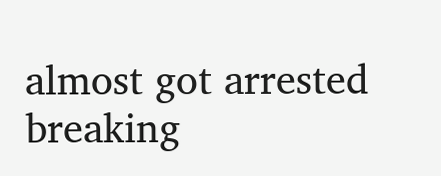almost got arrested breaking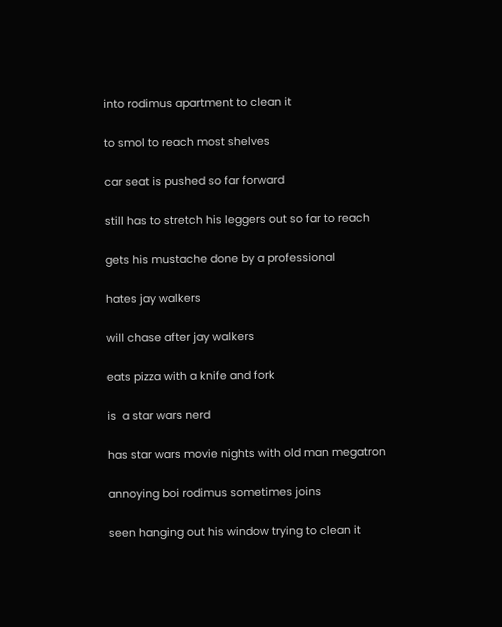into rodimus apartment to clean it

to smol to reach most shelves

car seat is pushed so far forward

still has to stretch his leggers out so far to reach

gets his mustache done by a professional

hates jay walkers

will chase after jay walkers

eats pizza with a knife and fork

is  a star wars nerd

has star wars movie nights with old man megatron

annoying boi rodimus sometimes joins

seen hanging out his window trying to clean it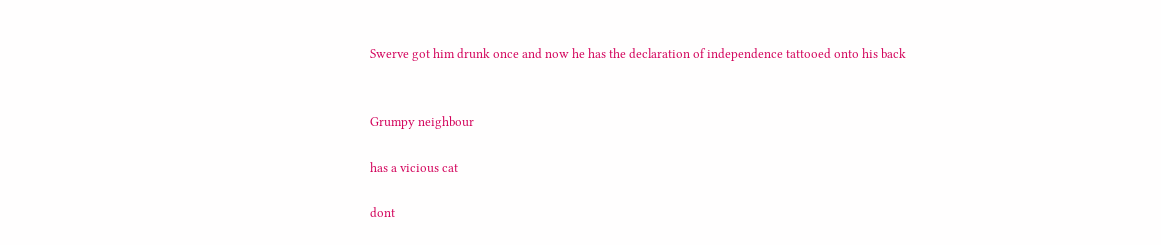Swerve got him drunk once and now he has the declaration of independence tattooed onto his back


Grumpy neighbour

has a vicious cat

dont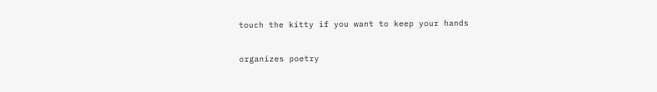touch the kitty if you want to keep your hands

organizes poetry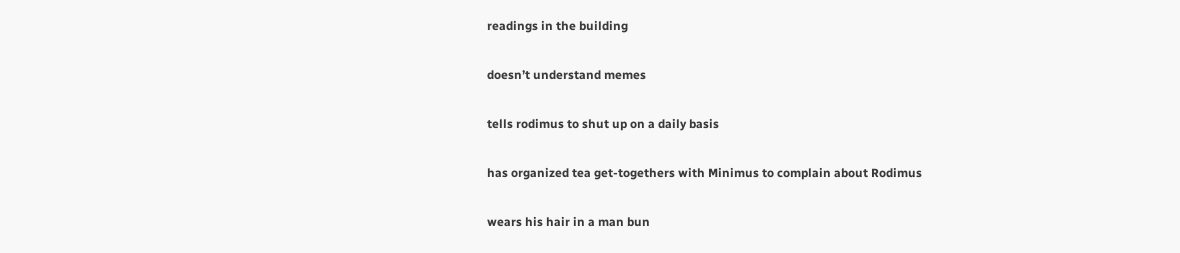readings in the building

doesn’t understand memes

tells rodimus to shut up on a daily basis

has organized tea get-togethers with Minimus to complain about Rodimus

wears his hair in a man bun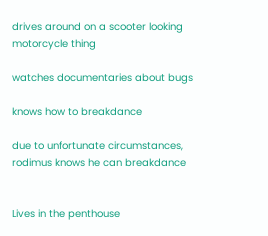drives around on a scooter looking motorcycle thing

watches documentaries about bugs

knows how to breakdance

due to unfortunate circumstances, rodimus knows he can breakdance


Lives in the penthouse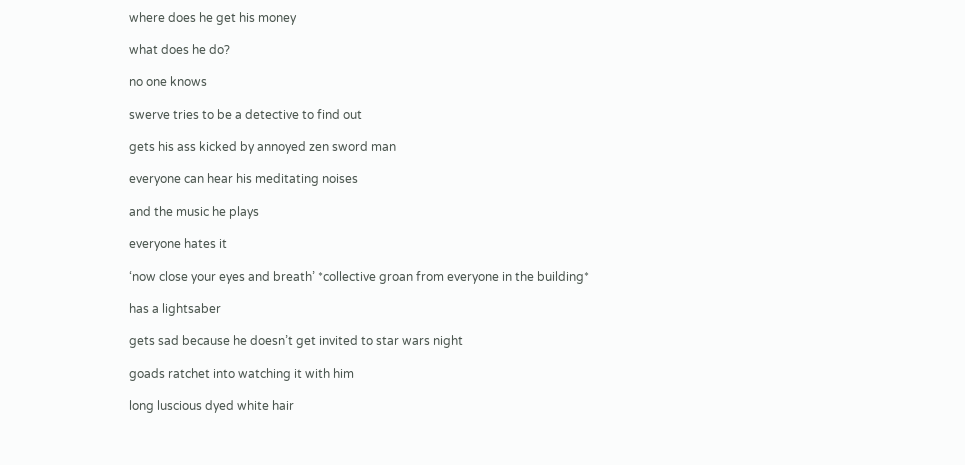where does he get his money

what does he do?

no one knows

swerve tries to be a detective to find out

gets his ass kicked by annoyed zen sword man

everyone can hear his meditating noises

and the music he plays

everyone hates it

‘now close your eyes and breath’ *collective groan from everyone in the building*

has a lightsaber

gets sad because he doesn’t get invited to star wars night

goads ratchet into watching it with him

long luscious dyed white hair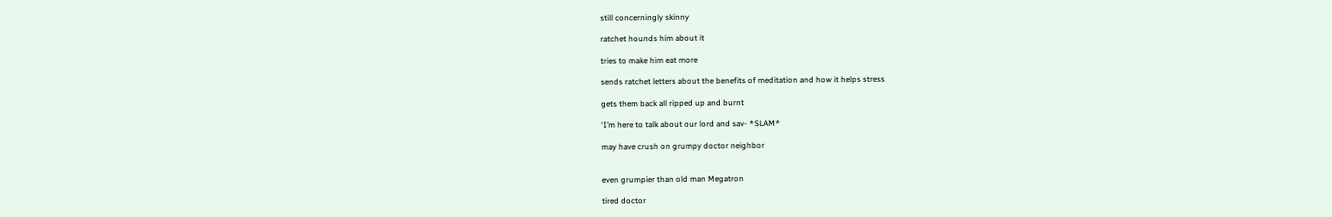still concerningly skinny

ratchet hounds him about it

tries to make him eat more

sends ratchet letters about the benefits of meditation and how it helps stress

gets them back all ripped up and burnt

‘I’m here to talk about our lord and sav- *SLAM*

may have crush on grumpy doctor neighbor


even grumpier than old man Megatron

tired doctor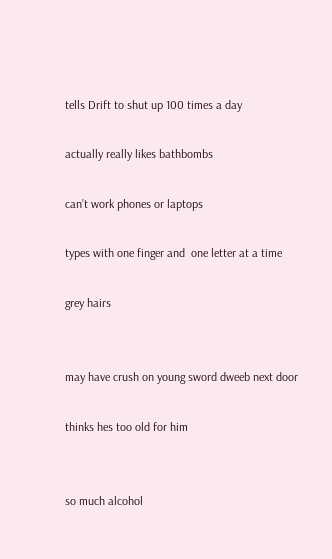tells Drift to shut up 100 times a day

actually really likes bathbombs

can’t work phones or laptops

types with one finger and  one letter at a time

grey hairs


may have crush on young sword dweeb next door

thinks hes too old for him


so much alcohol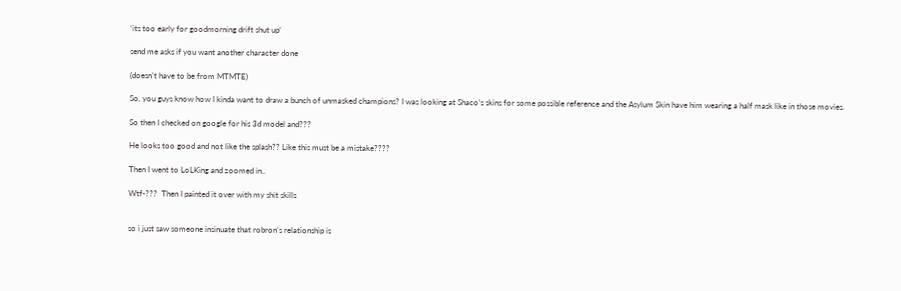‘its too early for goodmorning drift shut up’

send me asks if you want another character done

(doesn’t have to be from MTMTE)

So, you guys know how I kinda want to draw a bunch of unmasked champions? I was looking at Shaco’s skins for some possible reference and the Asylum Skin have him wearing a half mask like in those movies.

So then I checked on google for his 3d model and???

He looks too good and not like the splash?? Like this must be a mistake????

Then I went to LoLKing and zoomed in..

Wtf-???  Then I painted it over with my shit skills


so i just saw someone insinuate that robron’s relationship is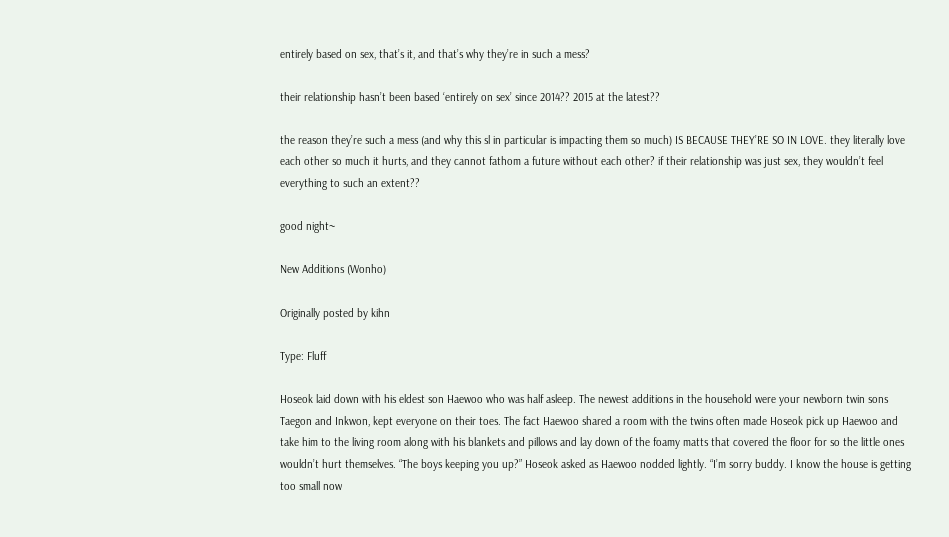entirely based on sex, that’s it, and that’s why they’re in such a mess?

their relationship hasn’t been based ‘entirely on sex’ since 2014?? 2015 at the latest??

the reason they’re such a mess (and why this sl in particular is impacting them so much) IS BECAUSE THEY’RE SO IN LOVE. they literally love each other so much it hurts, and they cannot fathom a future without each other? if their relationship was just sex, they wouldn’t feel everything to such an extent??

good night~

New Additions (Wonho)

Originally posted by kihn

Type: Fluff

Hoseok laid down with his eldest son Haewoo who was half asleep. The newest additions in the household were your newborn twin sons Taegon and Inkwon, kept everyone on their toes. The fact Haewoo shared a room with the twins often made Hoseok pick up Haewoo and take him to the living room along with his blankets and pillows and lay down of the foamy matts that covered the floor for so the little ones wouldn’t hurt themselves. “The boys keeping you up?” Hoseok asked as Haewoo nodded lightly. “I’m sorry buddy. I know the house is getting too small now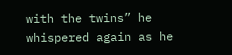with the twins” he whispered again as he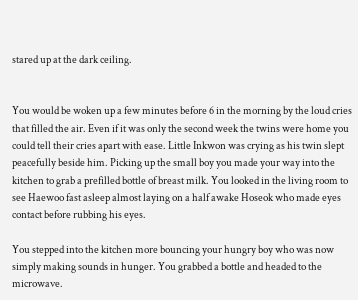stared up at the dark ceiling.


You would be woken up a few minutes before 6 in the morning by the loud cries that filled the air. Even if it was only the second week the twins were home you could tell their cries apart with ease. Little Inkwon was crying as his twin slept peacefully beside him. Picking up the small boy you made your way into the kitchen to grab a prefilled bottle of breast milk. You looked in the living room to see Haewoo fast asleep almost laying on a half awake Hoseok who made eyes contact before rubbing his eyes.

You stepped into the kitchen more bouncing your hungry boy who was now simply making sounds in hunger. You grabbed a bottle and headed to the microwave.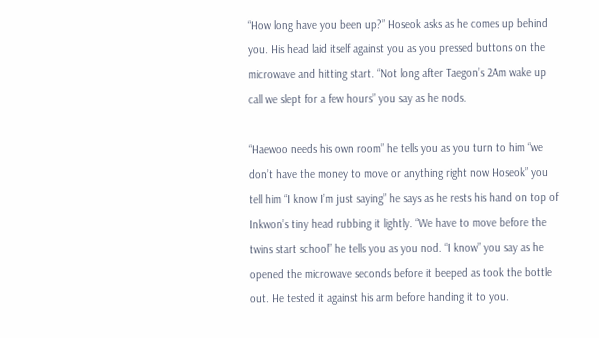“How long have you been up?” Hoseok asks as he comes up behind you. His head laid itself against you as you pressed buttons on the microwave and hitting start. “Not long after Taegon’s 2Am wake up call we slept for a few hours” you say as he nods.

“Haewoo needs his own room” he tells you as you turn to him “we don’t have the money to move or anything right now Hoseok” you tell him “I know I’m just saying” he says as he rests his hand on top of Inkwon’s tiny head rubbing it lightly. “We have to move before the twins start school” he tells you as you nod. “I know” you say as he opened the microwave seconds before it beeped as took the bottle out. He tested it against his arm before handing it to you.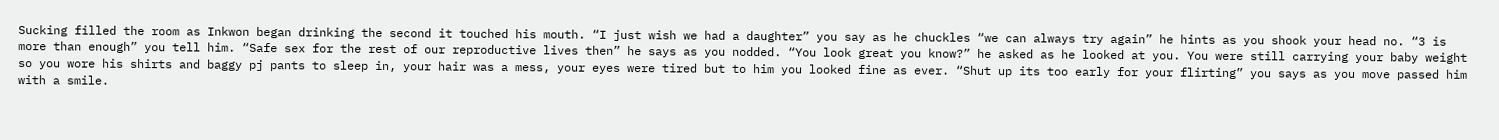Sucking filled the room as Inkwon began drinking the second it touched his mouth. “I just wish we had a daughter” you say as he chuckles “we can always try again” he hints as you shook your head no. “3 is more than enough” you tell him. “Safe sex for the rest of our reproductive lives then” he says as you nodded. “You look great you know?” he asked as he looked at you. You were still carrying your baby weight so you wore his shirts and baggy pj pants to sleep in, your hair was a mess, your eyes were tired but to him you looked fine as ever. “Shut up its too early for your flirting” you says as you move passed him with a smile.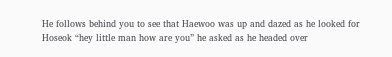He follows behind you to see that Haewoo was up and dazed as he looked for Hoseok “hey little man how are you” he asked as he headed over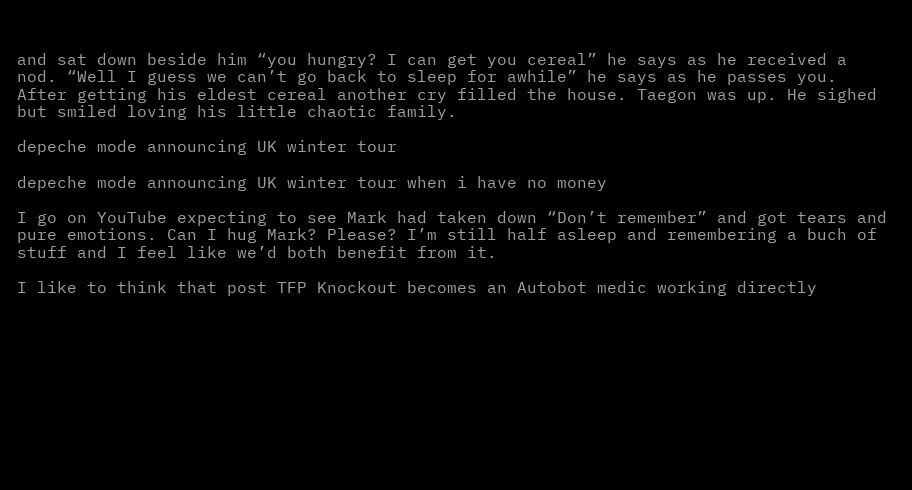and sat down beside him “you hungry? I can get you cereal” he says as he received a nod. “Well I guess we can’t go back to sleep for awhile” he says as he passes you. After getting his eldest cereal another cry filled the house. Taegon was up. He sighed but smiled loving his little chaotic family.

depeche mode announcing UK winter tour

depeche mode announcing UK winter tour when i have no money

I go on YouTube expecting to see Mark had taken down “Don’t remember” and got tears and pure emotions. Can I hug Mark? Please? I’m still half asleep and remembering a buch of stuff and I feel like we’d both benefit from it.

I like to think that post TFP Knockout becomes an Autobot medic working directly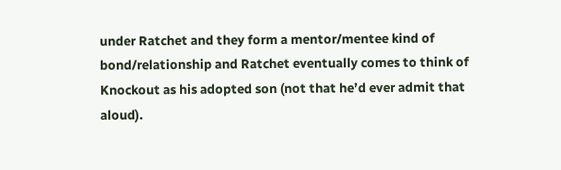under Ratchet and they form a mentor/mentee kind of bond/relationship and Ratchet eventually comes to think of Knockout as his adopted son (not that he’d ever admit that aloud).